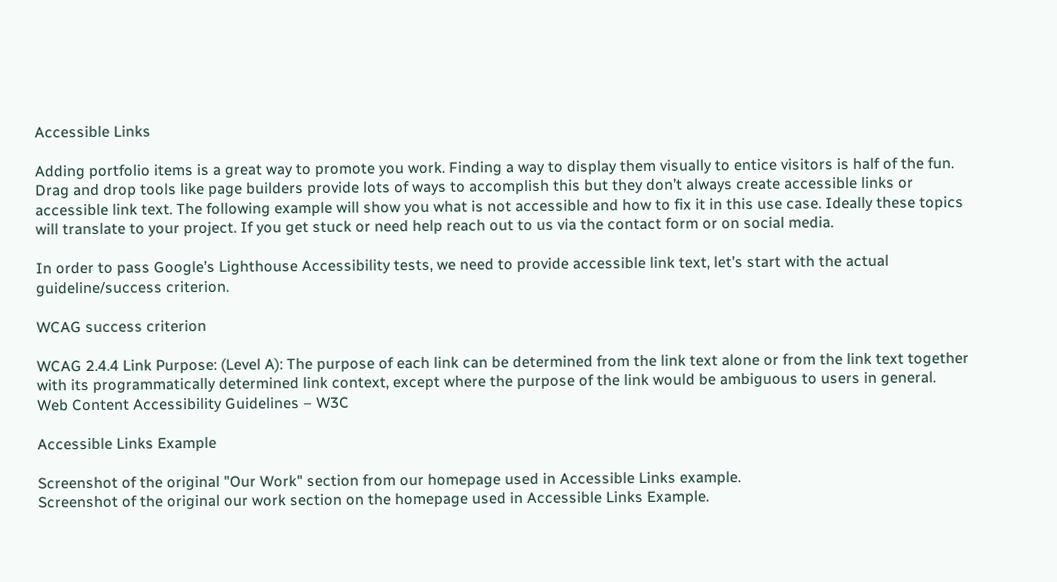Accessible Links

Adding portfolio items is a great way to promote you work. Finding a way to display them visually to entice visitors is half of the fun. Drag and drop tools like page builders provide lots of ways to accomplish this but they don’t always create accessible links or accessible link text. The following example will show you what is not accessible and how to fix it in this use case. Ideally these topics will translate to your project. If you get stuck or need help reach out to us via the contact form or on social media.

In order to pass Google’s Lighthouse Accessibility tests, we need to provide accessible link text, let’s start with the actual guideline/success criterion.

WCAG success criterion

WCAG 2.4.4 Link Purpose: (Level A): The purpose of each link can be determined from the link text alone or from the link text together with its programmatically determined link context, except where the purpose of the link would be ambiguous to users in general.
Web Content Accessibility Guidelines – W3C

Accessible Links Example

Screenshot of the original "Our Work" section from our homepage used in Accessible Links example.
Screenshot of the original our work section on the homepage used in Accessible Links Example.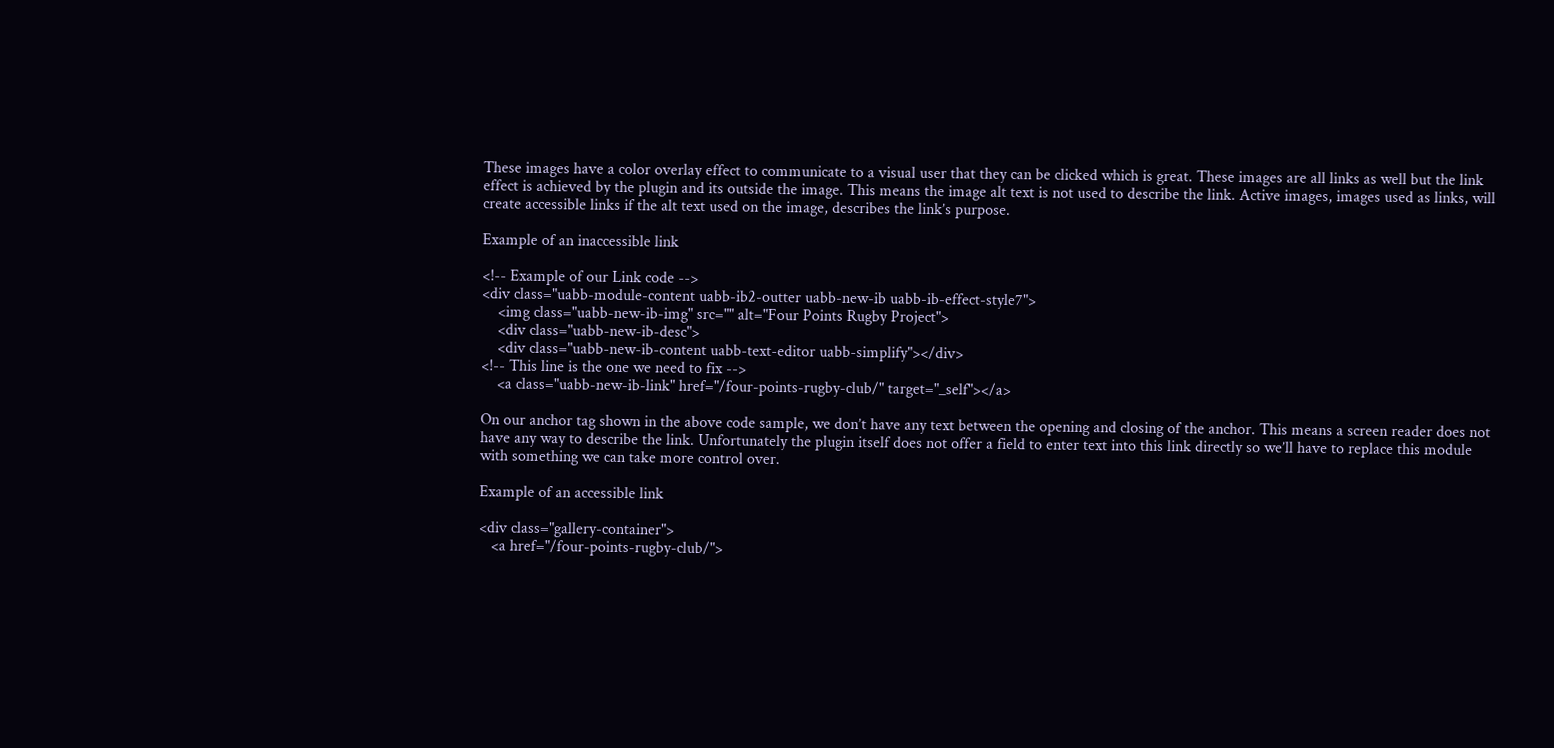These images have a color overlay effect to communicate to a visual user that they can be clicked which is great. These images are all links as well but the link effect is achieved by the plugin and its outside the image. This means the image alt text is not used to describe the link. Active images, images used as links, will create accessible links if the alt text used on the image, describes the link’s purpose.

Example of an inaccessible link

<!-- Example of our Link code -->
<div class="uabb-module-content uabb-ib2-outter uabb-new-ib uabb-ib-effect-style7">
    <img class="uabb-new-ib-img" src="" alt="Four Points Rugby Project">
    <div class="uabb-new-ib-desc">
    <div class="uabb-new-ib-content uabb-text-editor uabb-simplify"></div>
<!-- This line is the one we need to fix -->
    <a class="uabb-new-ib-link" href="/four-points-rugby-club/" target="_self"></a>

On our anchor tag shown in the above code sample, we don’t have any text between the opening and closing of the anchor. This means a screen reader does not have any way to describe the link. Unfortunately the plugin itself does not offer a field to enter text into this link directly so we’ll have to replace this module with something we can take more control over.

Example of an accessible link

<div class="gallery-container">
   <a href="/four-points-rugby-club/">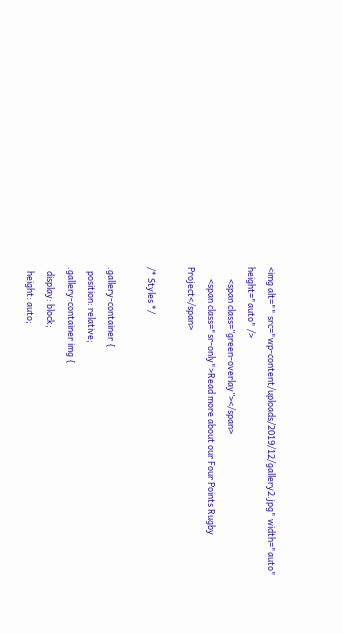<img alt="" src="wp-content/uploads/2019/12/gallery2.jpg" width="auto" height="auto" />
      <span class=”green-overlay”></span>
      <span class="sr-only">Read more about our Four Points Rugby Project</span>

/* Styles */

.gallery-container {
  position: relative;
.gallery-container img {
  display: block;
  height: auto;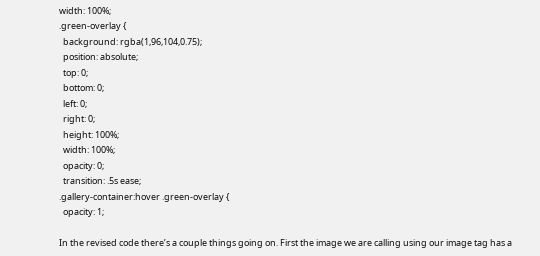width: 100%;
.green-overlay {
  background: rgba(1,96,104,0.75);
  position: absolute;
  top: 0;
  bottom: 0;
  left: 0;
  right: 0;
  height: 100%;
  width: 100%;
  opacity: 0;
  transition: .5s ease;
.gallery-container:hover .green-overlay {
  opacity: 1;

In the revised code there’s a couple things going on. First the image we are calling using our image tag has a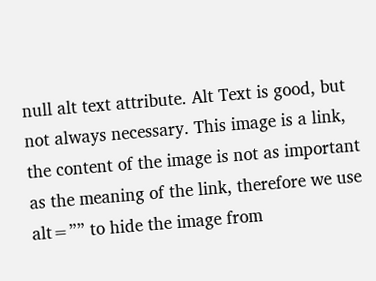null alt text attribute. Alt Text is good, but not always necessary. This image is a link, the content of the image is not as important as the meaning of the link, therefore we use alt=”” to hide the image from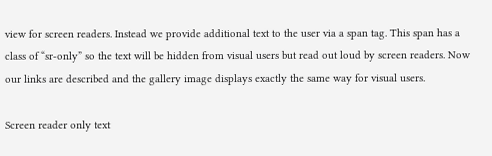view for screen readers. Instead we provide additional text to the user via a span tag. This span has a class of “sr-only” so the text will be hidden from visual users but read out loud by screen readers. Now our links are described and the gallery image displays exactly the same way for visual users.

Screen reader only text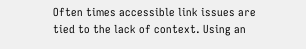Often times accessible link issues are tied to the lack of context. Using an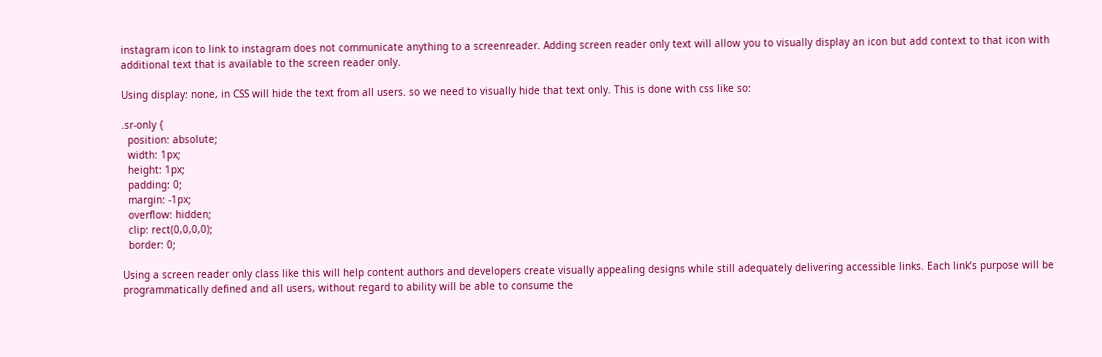instagram icon to link to instagram does not communicate anything to a screenreader. Adding screen reader only text will allow you to visually display an icon but add context to that icon with additional text that is available to the screen reader only.

Using display: none, in CSS will hide the text from all users. so we need to visually hide that text only. This is done with css like so:

.sr-only {
  position: absolute;
  width: 1px;
  height: 1px;
  padding: 0;
  margin: -1px;
  overflow: hidden;
  clip: rect(0,0,0,0);
  border: 0;

Using a screen reader only class like this will help content authors and developers create visually appealing designs while still adequately delivering accessible links. Each link’s purpose will be programmatically defined and all users, without regard to ability will be able to consume the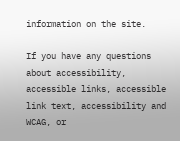information on the site.

If you have any questions about accessibility, accessible links, accessible link text, accessibility and WCAG, or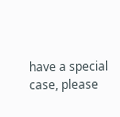have a special case, please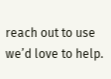reach out to use we’d love to help.